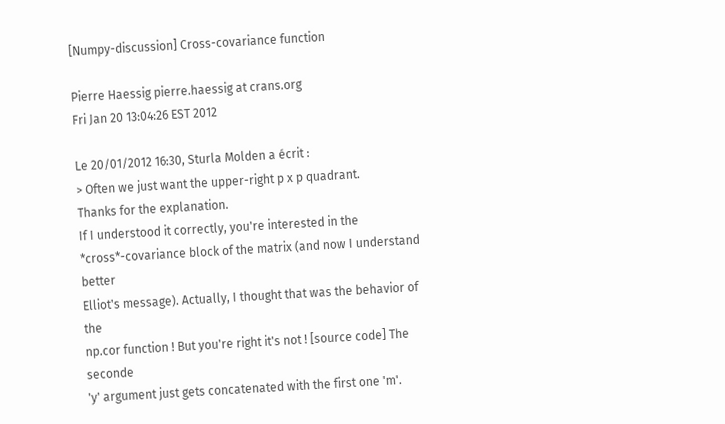[Numpy-discussion] Cross-covariance function

Pierre Haessig pierre.haessig at crans.org
Fri Jan 20 13:04:26 EST 2012

Le 20/01/2012 16:30, Sturla Molden a écrit :
> Often we just want the upper-right p x p quadrant.
Thanks for the explanation.
If I understood it correctly, you're interested in the
*cross*-covariance block of the matrix (and now I understand better
Elliot's message). Actually, I thought that was the behavior of the
np.cor function ! But you're right it's not ! [source code] The seconde
'y' argument just gets concatenated with the first one 'm'.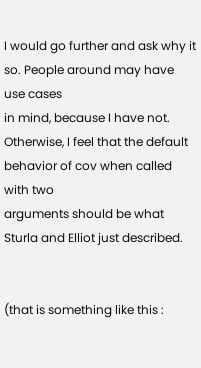I would go further and ask why it so. People around may have use cases
in mind, because I have not.
Otherwise, I feel that the default behavior of cov when called with two
arguments should be what Sturla and Elliot just described.


(that is something like this :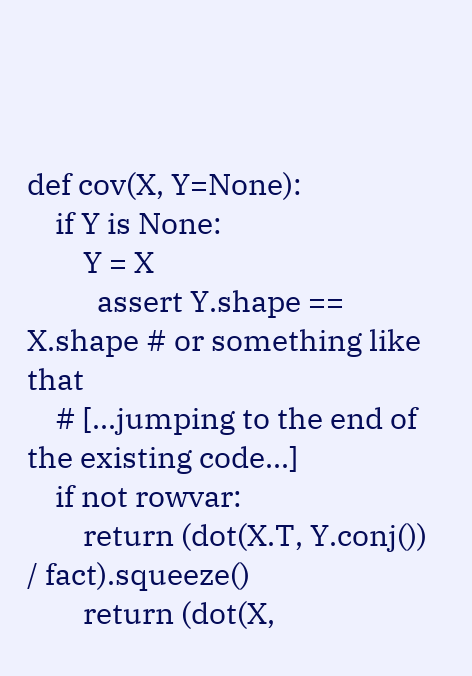def cov(X, Y=None):
    if Y is None:
        Y = X
          assert Y.shape == X.shape # or something like that
    # [...jumping to the end of the existing code...]
    if not rowvar:
        return (dot(X.T, Y.conj()) / fact).squeeze()
        return (dot(X,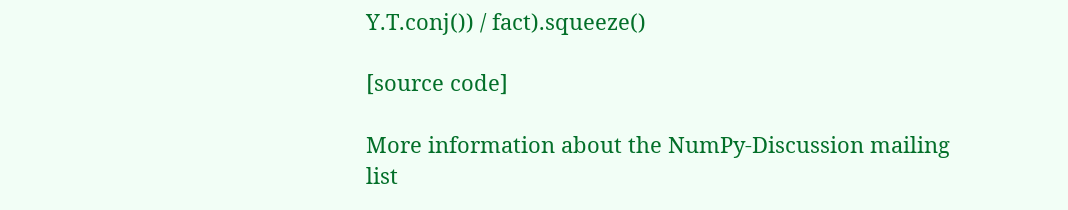Y.T.conj()) / fact).squeeze()

[source code]

More information about the NumPy-Discussion mailing list